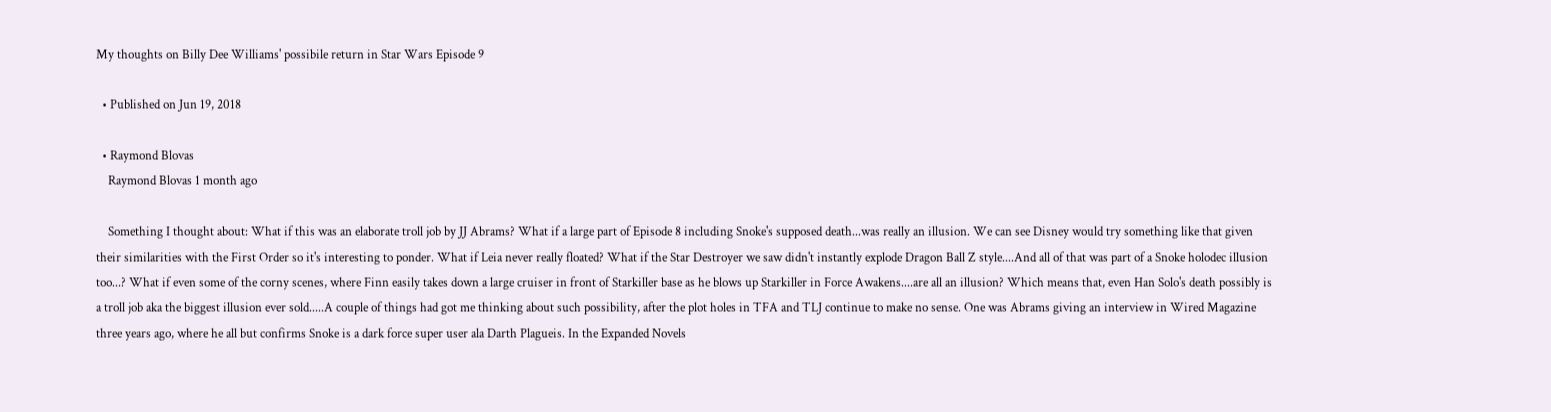My thoughts on Billy Dee Williams' possibile return in Star Wars Episode 9

  • Published on Jun 19, 2018

  • Raymond Blovas
    Raymond Blovas 1 month ago

    Something I thought about: What if this was an elaborate troll job by JJ Abrams? What if a large part of Episode 8 including Snoke's supposed death...was really an illusion. We can see Disney would try something like that given their similarities with the First Order so it's interesting to ponder. What if Leia never really floated? What if the Star Destroyer we saw didn't instantly explode Dragon Ball Z style....And all of that was part of a Snoke holodec illusion too...? What if even some of the corny scenes, where Finn easily takes down a large cruiser in front of Starkiller base as he blows up Starkiller in Force Awakens....are all an illusion? Which means that, even Han Solo's death possibly is a troll job aka the biggest illusion ever sold.....A couple of things had got me thinking about such possibility, after the plot holes in TFA and TLJ continue to make no sense. One was Abrams giving an interview in Wired Magazine three years ago, where he all but confirms Snoke is a dark force super user ala Darth Plagueis. In the Expanded Novels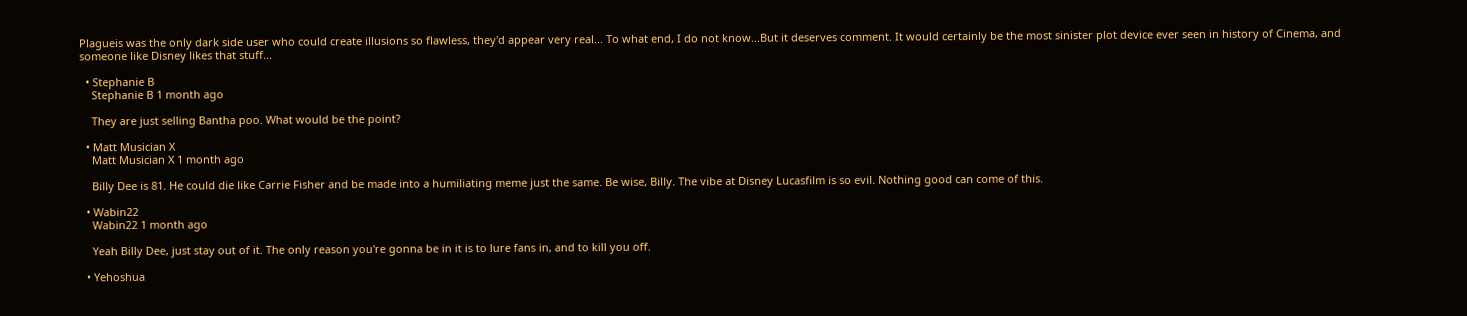Plagueis was the only dark side user who could create illusions so flawless, they'd appear very real... To what end, I do not know...But it deserves comment. It would certainly be the most sinister plot device ever seen in history of Cinema, and someone like Disney likes that stuff...

  • Stephanie B
    Stephanie B 1 month ago

    They are just selling Bantha poo. What would be the point?

  • Matt Musician X
    Matt Musician X 1 month ago

    Billy Dee is 81. He could die like Carrie Fisher and be made into a humiliating meme just the same. Be wise, Billy. The vibe at Disney Lucasfilm is so evil. Nothing good can come of this.

  • Wabin22
    Wabin22 1 month ago

    Yeah Billy Dee, just stay out of it. The only reason you're gonna be in it is to lure fans in, and to kill you off.

  • Yehoshua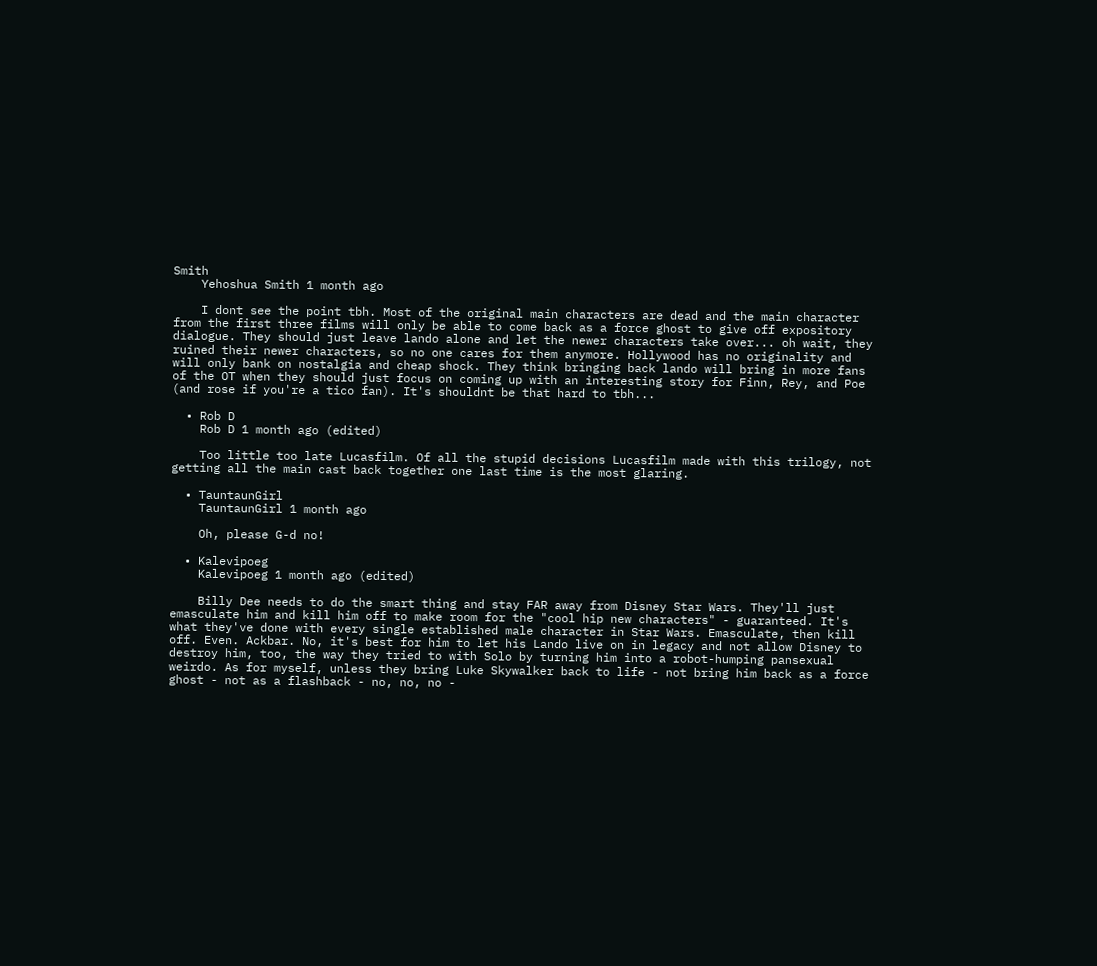Smith
    Yehoshua Smith 1 month ago

    I dont see the point tbh. Most of the original main characters are dead and the main character from the first three films will only be able to come back as a force ghost to give off expository dialogue. They should just leave lando alone and let the newer characters take over... oh wait, they ruined their newer characters, so no one cares for them anymore. Hollywood has no originality and will only bank on nostalgia and cheap shock. They think bringing back lando will bring in more fans of the OT when they should just focus on coming up with an interesting story for Finn, Rey, and Poe (and rose if you're a tico fan). It's shouldnt be that hard to tbh...

  • Rob D
    Rob D 1 month ago (edited)

    Too little too late Lucasfilm. Of all the stupid decisions Lucasfilm made with this trilogy, not getting all the main cast back together one last time is the most glaring.

  • TauntaunGirl
    TauntaunGirl 1 month ago

    Oh, please G-d no!

  • Kalevipoeg
    Kalevipoeg 1 month ago (edited)

    Billy Dee needs to do the smart thing and stay FAR away from Disney Star Wars. They'll just emasculate him and kill him off to make room for the "cool hip new characters" - guaranteed. It's what they've done with every single established male character in Star Wars. Emasculate, then kill off. Even. Ackbar. No, it's best for him to let his Lando live on in legacy and not allow Disney to destroy him, too, the way they tried to with Solo by turning him into a robot-humping pansexual weirdo. As for myself, unless they bring Luke Skywalker back to life - not bring him back as a force ghost - not as a flashback - no, no, no -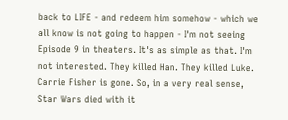back to LIFE - and redeem him somehow - which we all know is not going to happen - I'm not seeing Episode 9 in theaters. It's as simple as that. I'm not interested. They killed Han. They killed Luke. Carrie Fisher is gone. So, in a very real sense, Star Wars died with it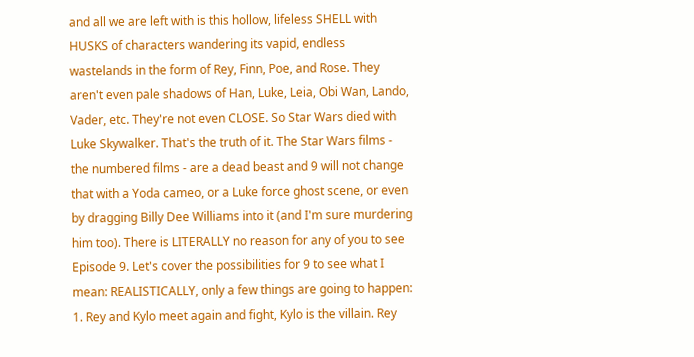and all we are left with is this hollow, lifeless SHELL with HUSKS of characters wandering its vapid, endless wastelands in the form of Rey, Finn, Poe, and Rose. They aren't even pale shadows of Han, Luke, Leia, Obi Wan, Lando, Vader, etc. They're not even CLOSE. So Star Wars died with Luke Skywalker. That's the truth of it. The Star Wars films - the numbered films - are a dead beast and 9 will not change that with a Yoda cameo, or a Luke force ghost scene, or even by dragging Billy Dee Williams into it (and I'm sure murdering him too). There is LITERALLY no reason for any of you to see Episode 9. Let's cover the possibilities for 9 to see what I mean: REALISTICALLY, only a few things are going to happen: 1. Rey and Kylo meet again and fight, Kylo is the villain. Rey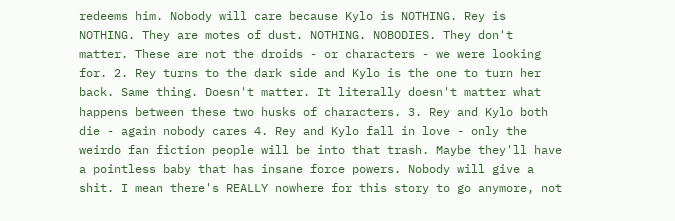redeems him. Nobody will care because Kylo is NOTHING. Rey is NOTHING. They are motes of dust. NOTHING. NOBODIES. They don't matter. These are not the droids - or characters - we were looking for. 2. Rey turns to the dark side and Kylo is the one to turn her back. Same thing. Doesn't matter. It literally doesn't matter what happens between these two husks of characters. 3. Rey and Kylo both die - again nobody cares 4. Rey and Kylo fall in love - only the weirdo fan fiction people will be into that trash. Maybe they'll have a pointless baby that has insane force powers. Nobody will give a shit. I mean there's REALLY nowhere for this story to go anymore, not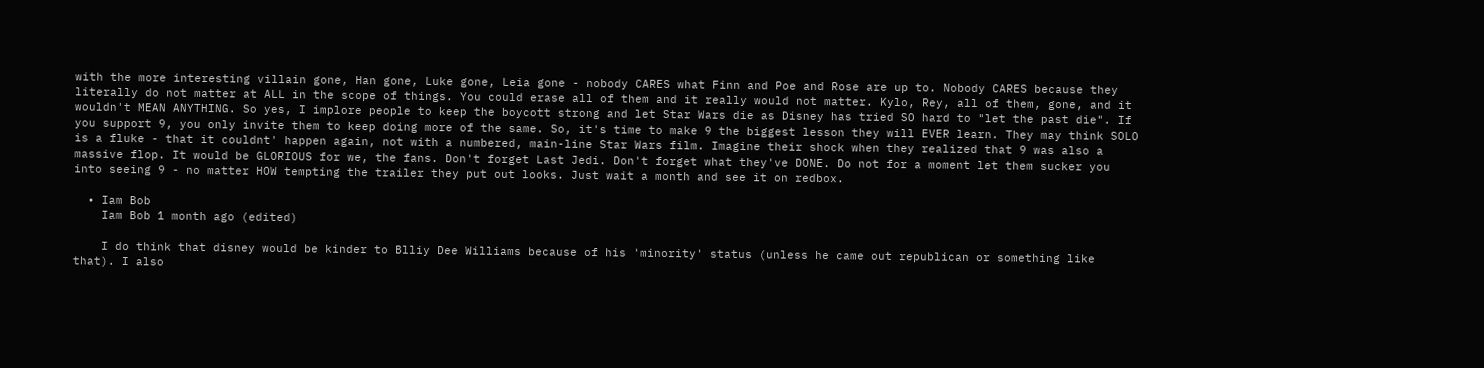with the more interesting villain gone, Han gone, Luke gone, Leia gone - nobody CARES what Finn and Poe and Rose are up to. Nobody CARES because they literally do not matter at ALL in the scope of things. You could erase all of them and it really would not matter. Kylo, Rey, all of them, gone, and it wouldn't MEAN ANYTHING. So yes, I implore people to keep the boycott strong and let Star Wars die as Disney has tried SO hard to "let the past die". If you support 9, you only invite them to keep doing more of the same. So, it's time to make 9 the biggest lesson they will EVER learn. They may think SOLO is a fluke - that it couldnt' happen again, not with a numbered, main-line Star Wars film. Imagine their shock when they realized that 9 was also a massive flop. It would be GLORIOUS for we, the fans. Don't forget Last Jedi. Don't forget what they've DONE. Do not for a moment let them sucker you into seeing 9 - no matter HOW tempting the trailer they put out looks. Just wait a month and see it on redbox.

  • Iam Bob
    Iam Bob 1 month ago (edited)

    I do think that disney would be kinder to Blliy Dee Williams because of his 'minority' status (unless he came out republican or something like that). I also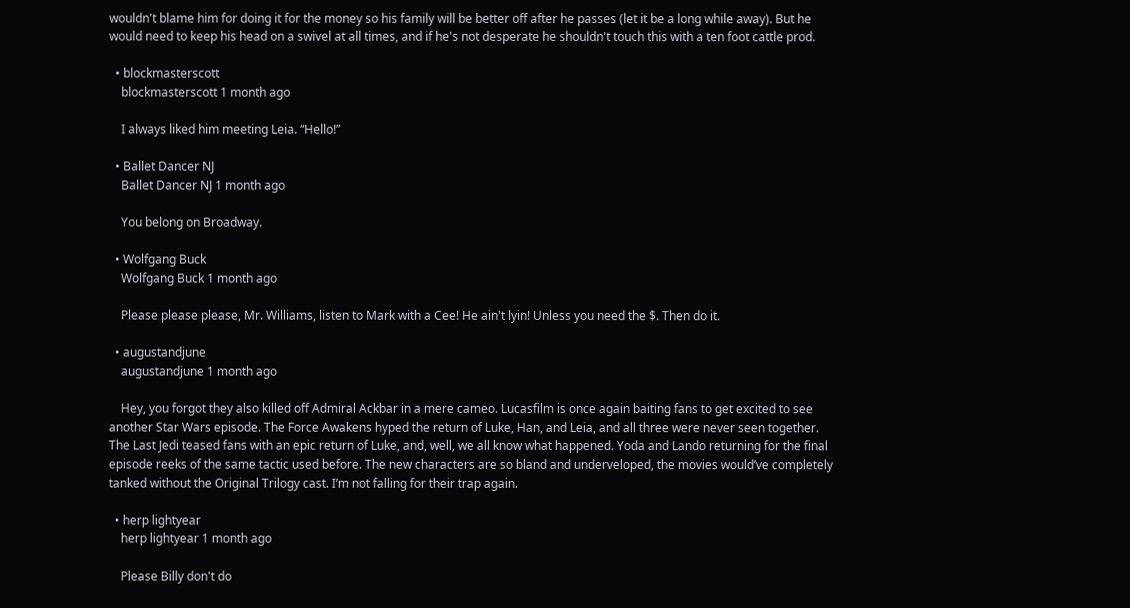wouldn't blame him for doing it for the money so his family will be better off after he passes (let it be a long while away). But he would need to keep his head on a swivel at all times, and if he's not desperate he shouldn't touch this with a ten foot cattle prod.

  • blockmasterscott
    blockmasterscott 1 month ago

    I always liked him meeting Leia. “Hello!”

  • Ballet Dancer NJ
    Ballet Dancer NJ 1 month ago

    You belong on Broadway.

  • Wolfgang Buck
    Wolfgang Buck 1 month ago

    Please please please, Mr. Williams, listen to Mark with a Cee! He ain't lyin! Unless you need the $. Then do it.

  • augustandjune
    augustandjune 1 month ago

    Hey, you forgot they also killed off Admiral Ackbar in a mere cameo. Lucasfilm is once again baiting fans to get excited to see another Star Wars episode. The Force Awakens hyped the return of Luke, Han, and Leia, and all three were never seen together. The Last Jedi teased fans with an epic return of Luke, and, well, we all know what happened. Yoda and Lando returning for the final episode reeks of the same tactic used before. The new characters are so bland and underveloped, the movies would’ve completely tanked without the Original Trilogy cast. I’m not falling for their trap again.

  • herp lightyear
    herp lightyear 1 month ago

    Please Billy don't do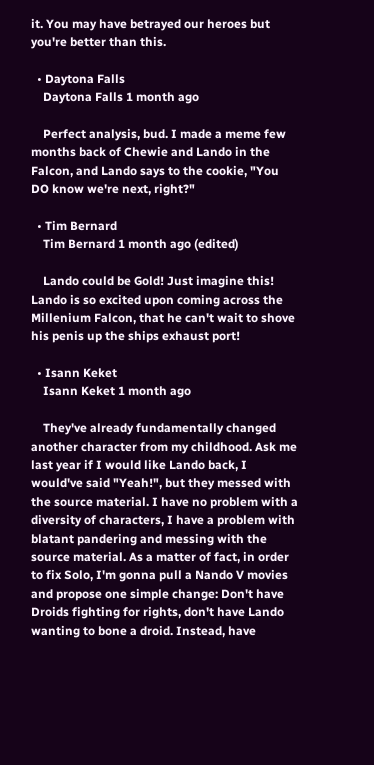it. You may have betrayed our heroes but you're better than this.

  • Daytona Falls
    Daytona Falls 1 month ago

    Perfect analysis, bud. I made a meme few months back of Chewie and Lando in the Falcon, and Lando says to the cookie, "You DO know we're next, right?"

  • Tim Bernard
    Tim Bernard 1 month ago (edited)

    Lando could be Gold! Just imagine this! Lando is so excited upon coming across the Millenium Falcon, that he can't wait to shove his penis up the ships exhaust port!

  • Isann Keket
    Isann Keket 1 month ago

    They've already fundamentally changed another character from my childhood. Ask me last year if I would like Lando back, I would've said "Yeah!", but they messed with the source material. I have no problem with a diversity of characters, I have a problem with blatant pandering and messing with the source material. As a matter of fact, in order to fix Solo, I'm gonna pull a Nando V movies and propose one simple change: Don't have Droids fighting for rights, don't have Lando wanting to bone a droid. Instead, have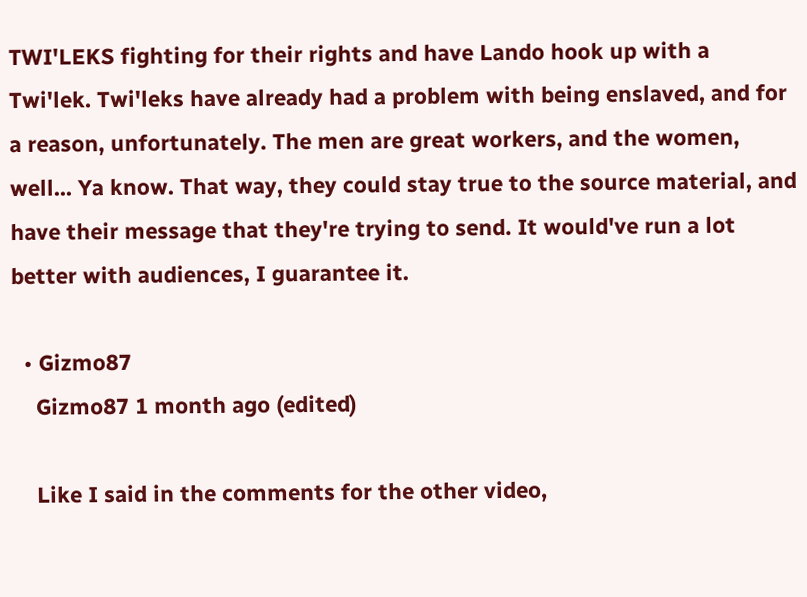TWI'LEKS fighting for their rights and have Lando hook up with a Twi'lek. Twi'leks have already had a problem with being enslaved, and for a reason, unfortunately. The men are great workers, and the women, well... Ya know. That way, they could stay true to the source material, and have their message that they're trying to send. It would've run a lot better with audiences, I guarantee it.

  • Gizmo87
    Gizmo87 1 month ago (edited)

    Like I said in the comments for the other video,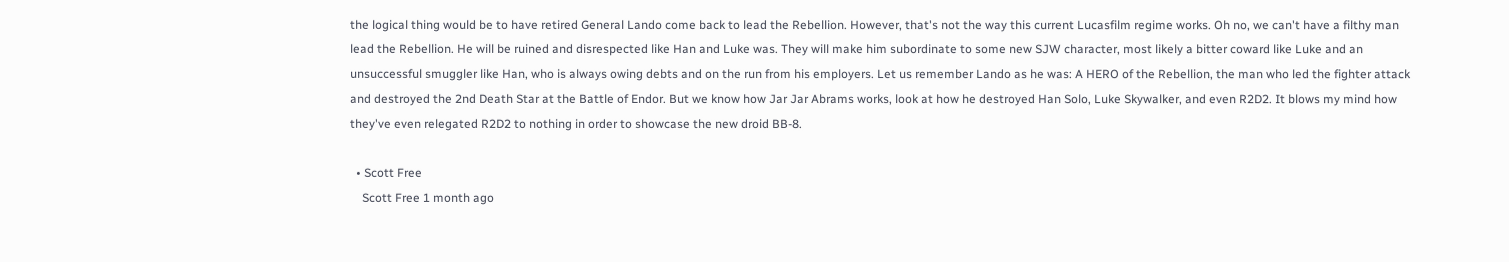the logical thing would be to have retired General Lando come back to lead the Rebellion. However, that's not the way this current Lucasfilm regime works. Oh no, we can't have a filthy man lead the Rebellion. He will be ruined and disrespected like Han and Luke was. They will make him subordinate to some new SJW character, most likely a bitter coward like Luke and an unsuccessful smuggler like Han, who is always owing debts and on the run from his employers. Let us remember Lando as he was: A HERO of the Rebellion, the man who led the fighter attack and destroyed the 2nd Death Star at the Battle of Endor. But we know how Jar Jar Abrams works, look at how he destroyed Han Solo, Luke Skywalker, and even R2D2. It blows my mind how they've even relegated R2D2 to nothing in order to showcase the new droid BB-8.

  • Scott Free
    Scott Free 1 month ago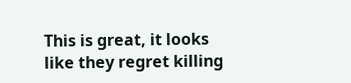This is great, it looks like they regret killing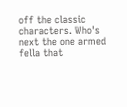off the classic characters. Who's next the one armed fella that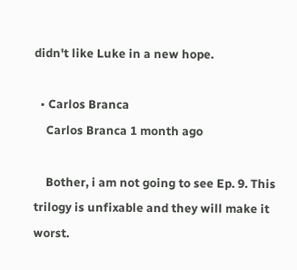didn't like Luke in a new hope.

  • Carlos Branca
    Carlos Branca 1 month ago

    Bother, i am not going to see Ep. 9. This trilogy is unfixable and they will make it worst.